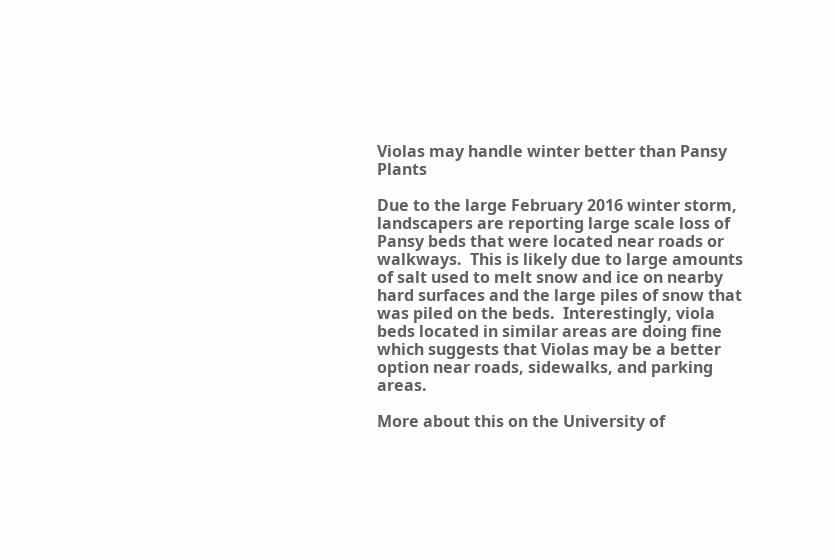Violas may handle winter better than Pansy Plants

Due to the large February 2016 winter storm, landscapers are reporting large scale loss of Pansy beds that were located near roads or walkways.  This is likely due to large amounts of salt used to melt snow and ice on nearby hard surfaces and the large piles of snow that was piled on the beds.  Interestingly, viola beds located in similar areas are doing fine which suggests that Violas may be a better option near roads, sidewalks, and parking areas.

More about this on the University of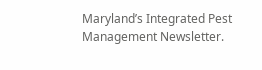Maryland’s Integrated Pest Management Newsletter.